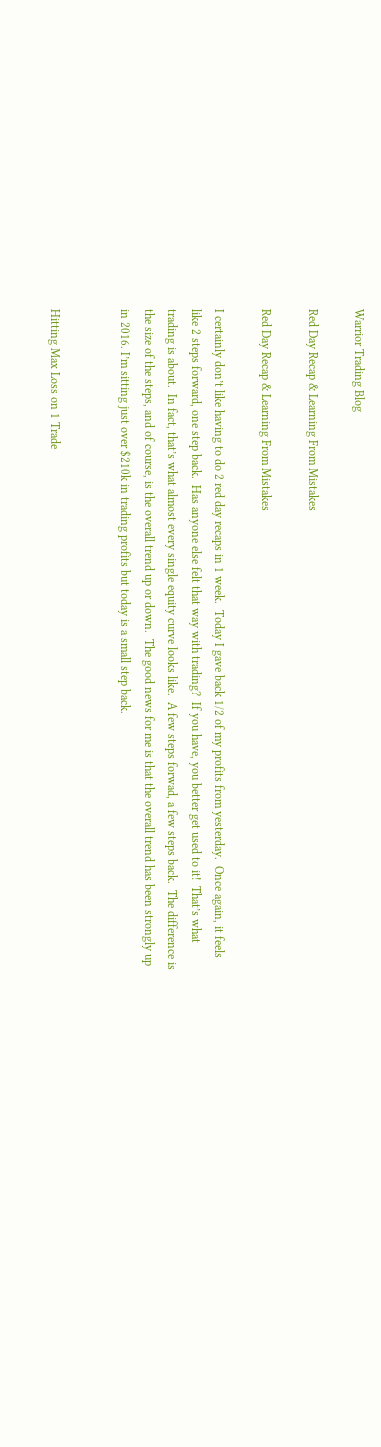Warrior Trading Blog

Red Day Recap & Learning From Mistakes

Red Day Recap & Learning From Mistakes

I certainly don’t like having to do 2 red day recaps in 1 week.  Today I gave back 1/2 of my profits from yesterday.  Once again, it feels like 2 steps forward, one step back.  Has anyone else felt that way with trading?  If you have, you better get used to it!  That’s what trading is about.  In fact, that’s what almost every single equity curve looks like.  A few steps forwad, a few steps back.  The difference is the size of the steps, and of course, is the overall trend up or down.  The good news for me is that the overall trend has been strongly up in 2016. I’m sitting just over $210k in trading profits but today is a small step back.


Hitting Max Loss on 1 Trade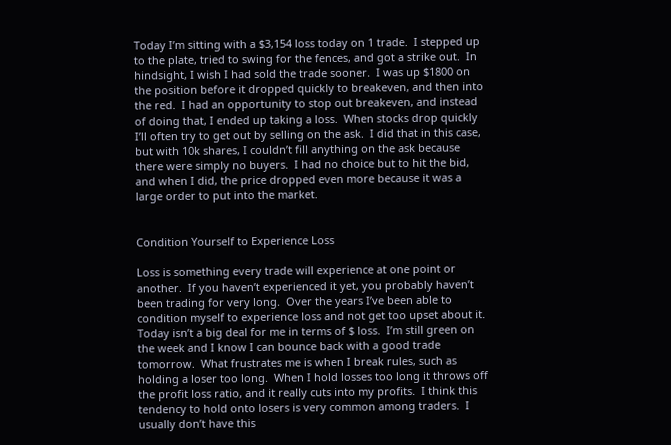Today I’m sitting with a $3,154 loss today on 1 trade.  I stepped up to the plate, tried to swing for the fences, and got a strike out.  In hindsight, I wish I had sold the trade sooner.  I was up $1800 on the position before it dropped quickly to breakeven, and then into the red.  I had an opportunity to stop out breakeven, and instead of doing that, I ended up taking a loss.  When stocks drop quickly I’ll often try to get out by selling on the ask.  I did that in this case, but with 10k shares, I couldn’t fill anything on the ask because there were simply no buyers.  I had no choice but to hit the bid, and when I did, the price dropped even more because it was a large order to put into the market.


Condition Yourself to Experience Loss

Loss is something every trade will experience at one point or another.  If you haven’t experienced it yet, you probably haven’t been trading for very long.  Over the years I’ve been able to condition myself to experience loss and not get too upset about it.  Today isn’t a big deal for me in terms of $ loss.  I’m still green on the week and I know I can bounce back with a good trade tomorrow.  What frustrates me is when I break rules, such as holding a loser too long.  When I hold losses too long it throws off the profit loss ratio, and it really cuts into my profits.  I think this tendency to hold onto losers is very common among traders.  I usually don’t have this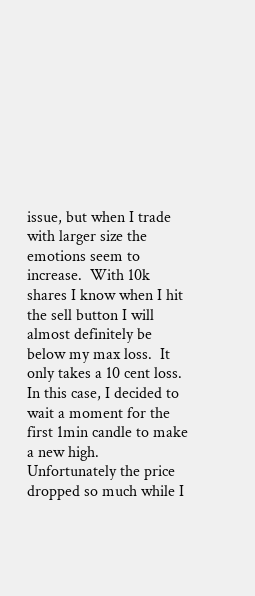issue, but when I trade with larger size the emotions seem to increase.  With 10k shares I know when I hit the sell button I will almost definitely be below my max loss.  It only takes a 10 cent loss.  In this case, I decided to wait a moment for the first 1min candle to make a new high.  Unfortunately the price dropped so much while I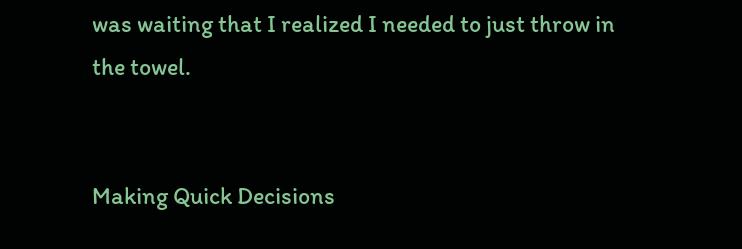was waiting that I realized I needed to just throw in the towel.


Making Quick Decisions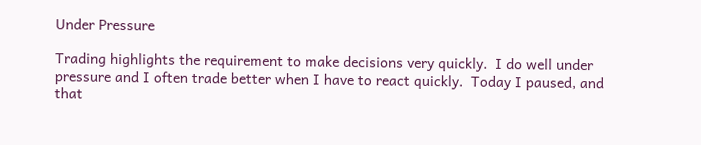Under Pressure

Trading highlights the requirement to make decisions very quickly.  I do well under pressure and I often trade better when I have to react quickly.  Today I paused, and that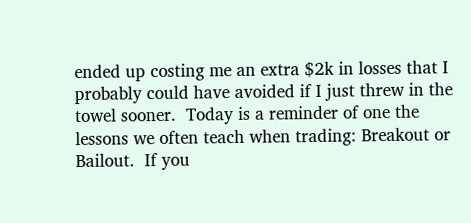ended up costing me an extra $2k in losses that I probably could have avoided if I just threw in the towel sooner.  Today is a reminder of one the lessons we often teach when trading: Breakout or Bailout.  If you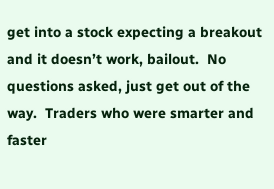get into a stock expecting a breakout and it doesn’t work, bailout.  No questions asked, just get out of the way.  Traders who were smarter and faster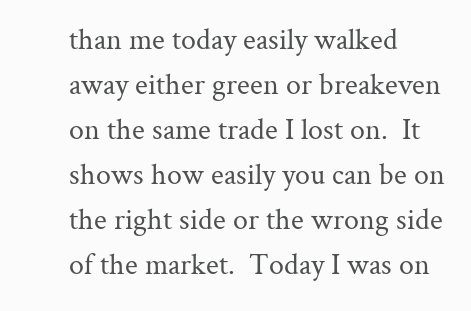than me today easily walked away either green or breakeven on the same trade I lost on.  It shows how easily you can be on the right side or the wrong side of the market.  Today I was on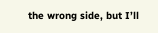the wrong side, but I’ll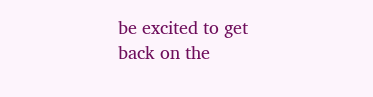be excited to get back on the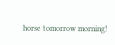horse tomorrow morning!